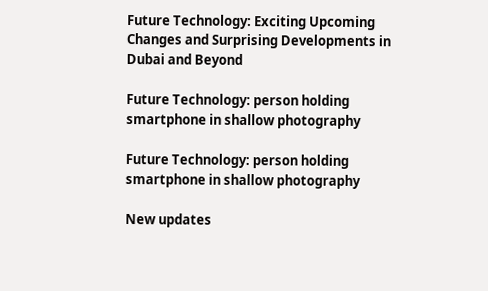Future Technology: Exciting Upcoming Changes and Surprising Developments in Dubai and Beyond

Future Technology: person holding smartphone in shallow photography

Future Technology: person holding smartphone in shallow photography

New updates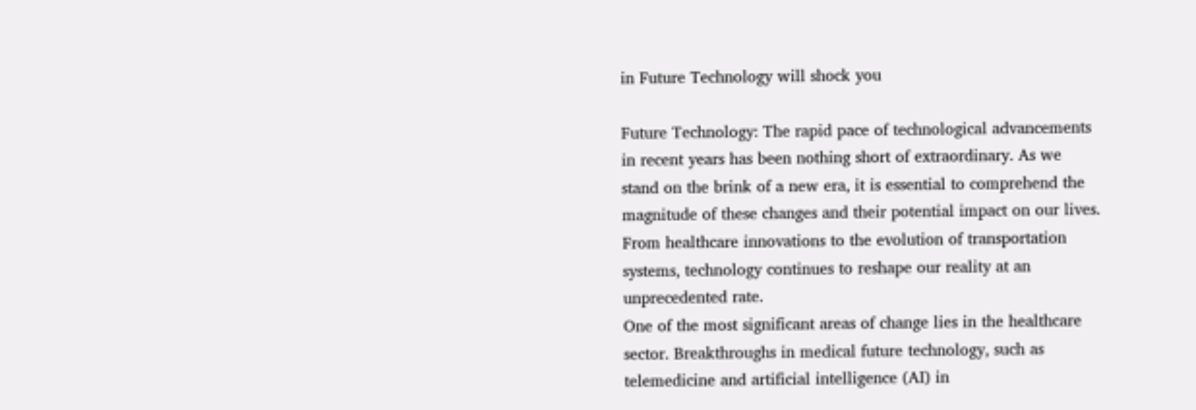in Future Technology will shock you

Future Technology: The rapid pace of technological advancements in recent years has been nothing short of extraordinary. As we stand on the brink of a new era, it is essential to comprehend the magnitude of these changes and their potential impact on our lives. From healthcare innovations to the evolution of transportation systems, technology continues to reshape our reality at an unprecedented rate.
One of the most significant areas of change lies in the healthcare sector. Breakthroughs in medical future technology, such as telemedicine and artificial intelligence (AI) in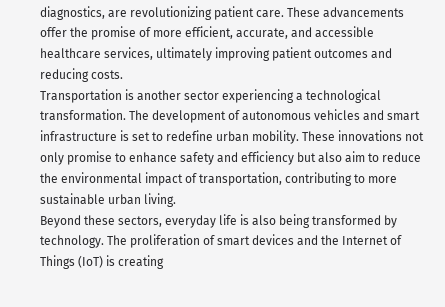diagnostics, are revolutionizing patient care. These advancements offer the promise of more efficient, accurate, and accessible healthcare services, ultimately improving patient outcomes and reducing costs.
Transportation is another sector experiencing a technological transformation. The development of autonomous vehicles and smart infrastructure is set to redefine urban mobility. These innovations not only promise to enhance safety and efficiency but also aim to reduce the environmental impact of transportation, contributing to more sustainable urban living.
Beyond these sectors, everyday life is also being transformed by technology. The proliferation of smart devices and the Internet of Things (IoT) is creating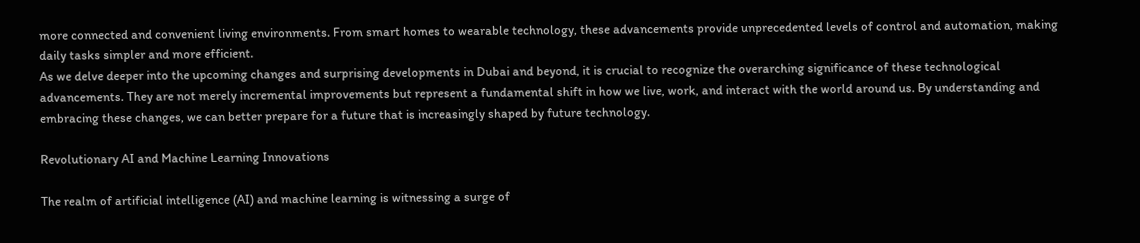more connected and convenient living environments. From smart homes to wearable technology, these advancements provide unprecedented levels of control and automation, making daily tasks simpler and more efficient.
As we delve deeper into the upcoming changes and surprising developments in Dubai and beyond, it is crucial to recognize the overarching significance of these technological advancements. They are not merely incremental improvements but represent a fundamental shift in how we live, work, and interact with the world around us. By understanding and embracing these changes, we can better prepare for a future that is increasingly shaped by future technology.

Revolutionary AI and Machine Learning Innovations

The realm of artificial intelligence (AI) and machine learning is witnessing a surge of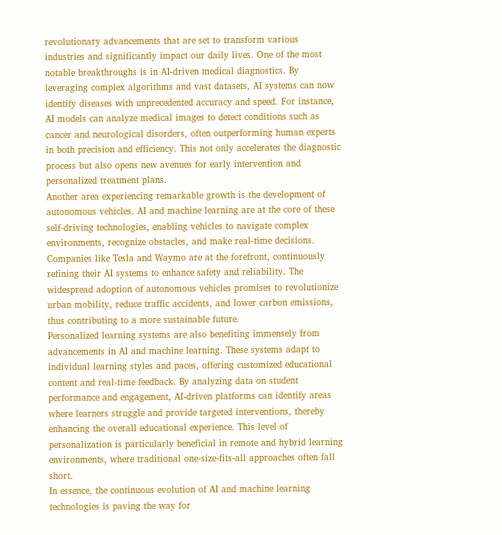revolutionary advancements that are set to transform various industries and significantly impact our daily lives. One of the most notable breakthroughs is in AI-driven medical diagnostics. By leveraging complex algorithms and vast datasets, AI systems can now identify diseases with unprecedented accuracy and speed. For instance, AI models can analyze medical images to detect conditions such as cancer and neurological disorders, often outperforming human experts in both precision and efficiency. This not only accelerates the diagnostic process but also opens new avenues for early intervention and personalized treatment plans.
Another area experiencing remarkable growth is the development of autonomous vehicles. AI and machine learning are at the core of these self-driving technologies, enabling vehicles to navigate complex environments, recognize obstacles, and make real-time decisions. Companies like Tesla and Waymo are at the forefront, continuously refining their AI systems to enhance safety and reliability. The widespread adoption of autonomous vehicles promises to revolutionize urban mobility, reduce traffic accidents, and lower carbon emissions, thus contributing to a more sustainable future.
Personalized learning systems are also benefiting immensely from advancements in AI and machine learning. These systems adapt to individual learning styles and paces, offering customized educational content and real-time feedback. By analyzing data on student performance and engagement, AI-driven platforms can identify areas where learners struggle and provide targeted interventions, thereby enhancing the overall educational experience. This level of personalization is particularly beneficial in remote and hybrid learning environments, where traditional one-size-fits-all approaches often fall short.
In essence, the continuous evolution of AI and machine learning technologies is paving the way for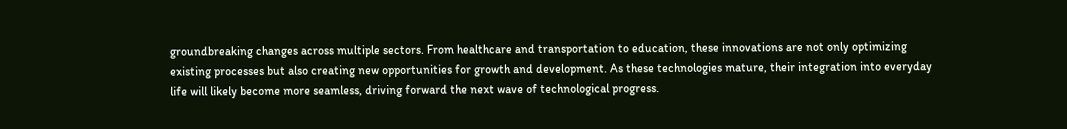groundbreaking changes across multiple sectors. From healthcare and transportation to education, these innovations are not only optimizing existing processes but also creating new opportunities for growth and development. As these technologies mature, their integration into everyday life will likely become more seamless, driving forward the next wave of technological progress.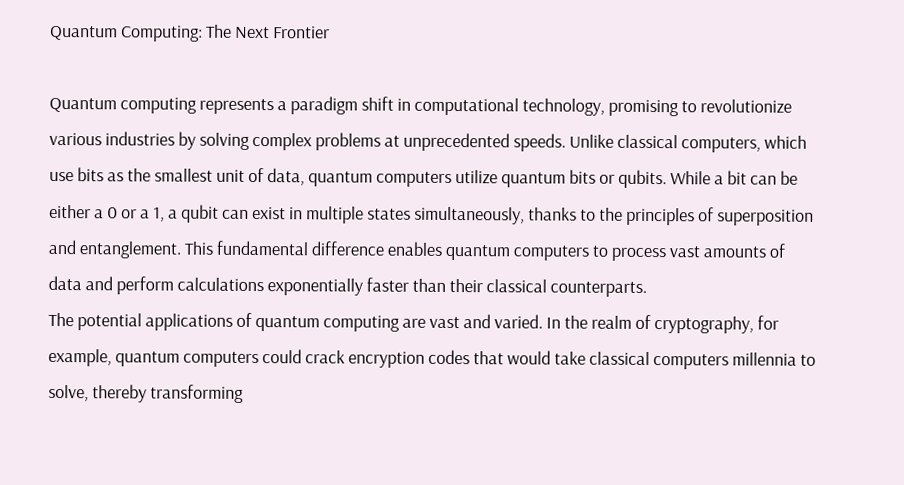Quantum Computing: The Next Frontier

Quantum computing represents a paradigm shift in computational technology, promising to revolutionize various industries by solving complex problems at unprecedented speeds. Unlike classical computers, which use bits as the smallest unit of data, quantum computers utilize quantum bits or qubits. While a bit can be either a 0 or a 1, a qubit can exist in multiple states simultaneously, thanks to the principles of superposition and entanglement. This fundamental difference enables quantum computers to process vast amounts of data and perform calculations exponentially faster than their classical counterparts.
The potential applications of quantum computing are vast and varied. In the realm of cryptography, for example, quantum computers could crack encryption codes that would take classical computers millennia to solve, thereby transforming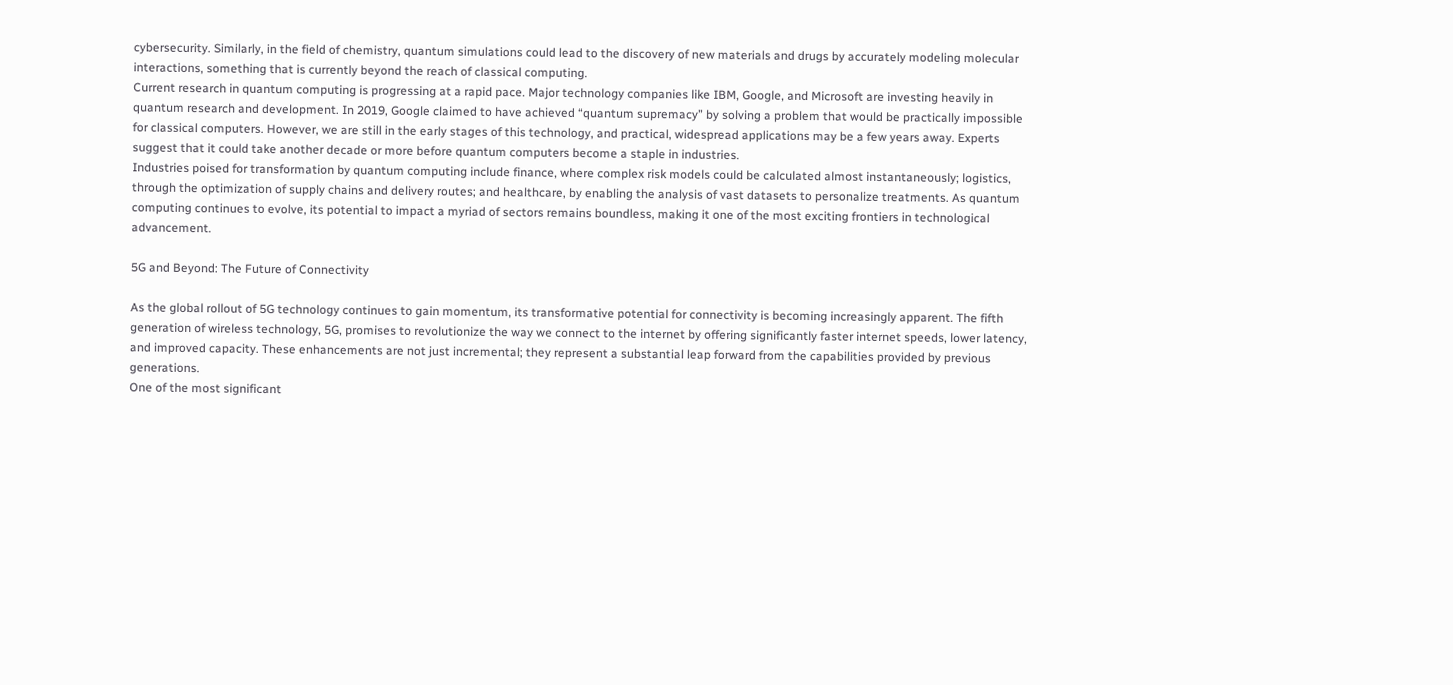cybersecurity. Similarly, in the field of chemistry, quantum simulations could lead to the discovery of new materials and drugs by accurately modeling molecular interactions, something that is currently beyond the reach of classical computing.
Current research in quantum computing is progressing at a rapid pace. Major technology companies like IBM, Google, and Microsoft are investing heavily in quantum research and development. In 2019, Google claimed to have achieved “quantum supremacy” by solving a problem that would be practically impossible for classical computers. However, we are still in the early stages of this technology, and practical, widespread applications may be a few years away. Experts suggest that it could take another decade or more before quantum computers become a staple in industries.
Industries poised for transformation by quantum computing include finance, where complex risk models could be calculated almost instantaneously; logistics, through the optimization of supply chains and delivery routes; and healthcare, by enabling the analysis of vast datasets to personalize treatments. As quantum computing continues to evolve, its potential to impact a myriad of sectors remains boundless, making it one of the most exciting frontiers in technological advancement.

5G and Beyond: The Future of Connectivity

As the global rollout of 5G technology continues to gain momentum, its transformative potential for connectivity is becoming increasingly apparent. The fifth generation of wireless technology, 5G, promises to revolutionize the way we connect to the internet by offering significantly faster internet speeds, lower latency, and improved capacity. These enhancements are not just incremental; they represent a substantial leap forward from the capabilities provided by previous generations.
One of the most significant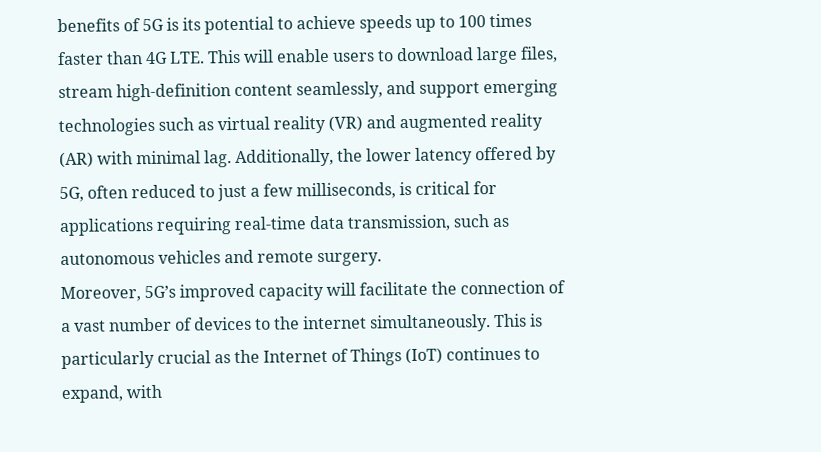benefits of 5G is its potential to achieve speeds up to 100 times faster than 4G LTE. This will enable users to download large files, stream high-definition content seamlessly, and support emerging technologies such as virtual reality (VR) and augmented reality (AR) with minimal lag. Additionally, the lower latency offered by 5G, often reduced to just a few milliseconds, is critical for applications requiring real-time data transmission, such as autonomous vehicles and remote surgery.
Moreover, 5G’s improved capacity will facilitate the connection of a vast number of devices to the internet simultaneously. This is particularly crucial as the Internet of Things (IoT) continues to expand, with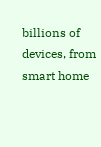billions of devices, from smart home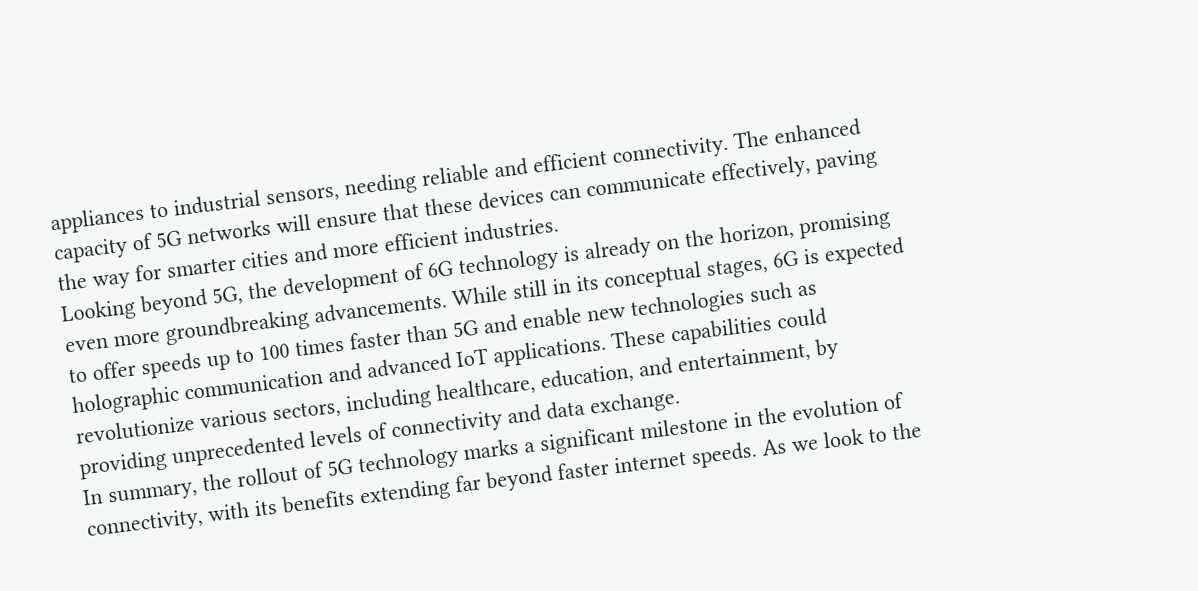appliances to industrial sensors, needing reliable and efficient connectivity. The enhanced capacity of 5G networks will ensure that these devices can communicate effectively, paving the way for smarter cities and more efficient industries.
Looking beyond 5G, the development of 6G technology is already on the horizon, promising even more groundbreaking advancements. While still in its conceptual stages, 6G is expected to offer speeds up to 100 times faster than 5G and enable new technologies such as holographic communication and advanced IoT applications. These capabilities could revolutionize various sectors, including healthcare, education, and entertainment, by providing unprecedented levels of connectivity and data exchange.
In summary, the rollout of 5G technology marks a significant milestone in the evolution of connectivity, with its benefits extending far beyond faster internet speeds. As we look to the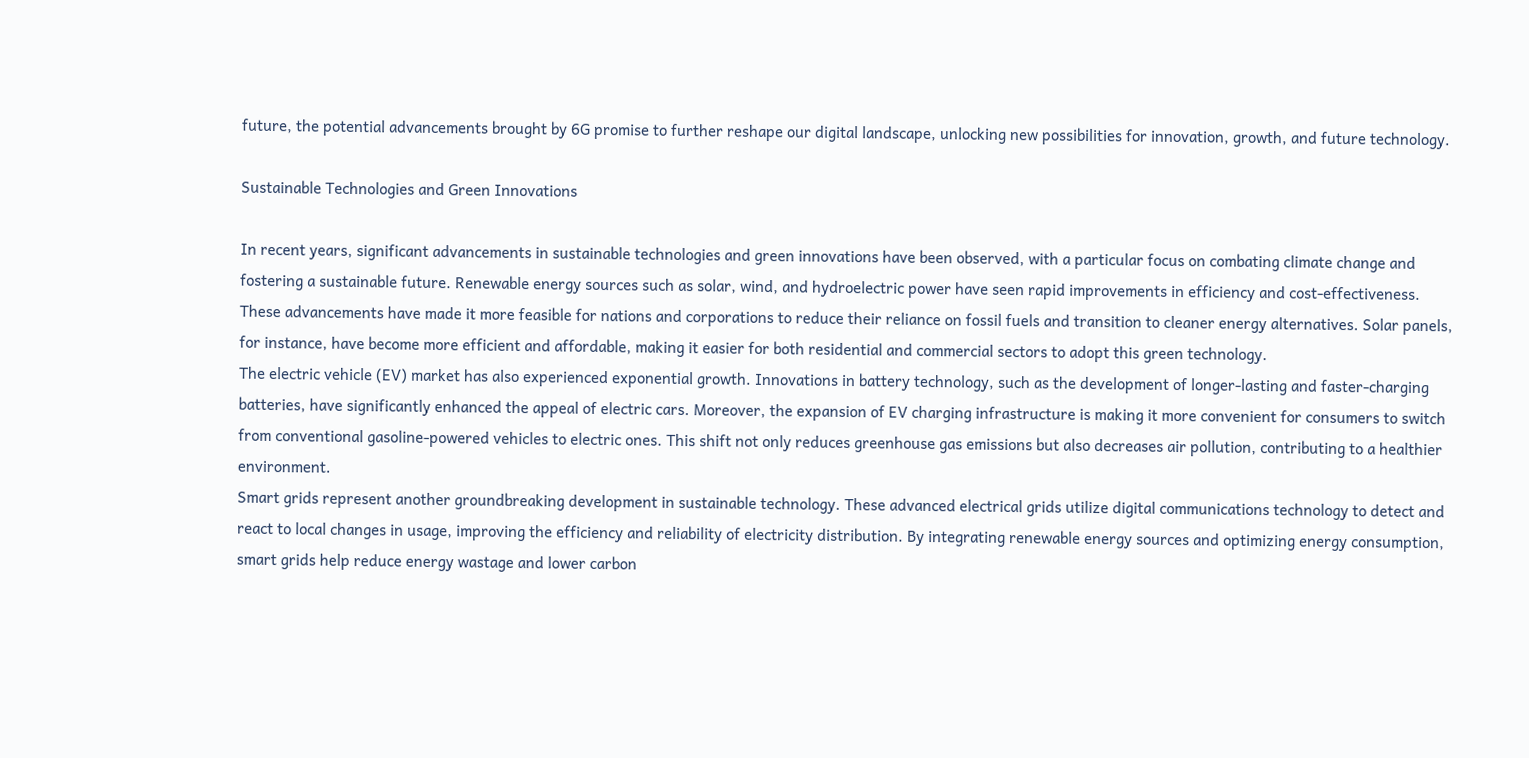future, the potential advancements brought by 6G promise to further reshape our digital landscape, unlocking new possibilities for innovation, growth, and future technology.

Sustainable Technologies and Green Innovations

In recent years, significant advancements in sustainable technologies and green innovations have been observed, with a particular focus on combating climate change and fostering a sustainable future. Renewable energy sources such as solar, wind, and hydroelectric power have seen rapid improvements in efficiency and cost-effectiveness. These advancements have made it more feasible for nations and corporations to reduce their reliance on fossil fuels and transition to cleaner energy alternatives. Solar panels, for instance, have become more efficient and affordable, making it easier for both residential and commercial sectors to adopt this green technology.
The electric vehicle (EV) market has also experienced exponential growth. Innovations in battery technology, such as the development of longer-lasting and faster-charging batteries, have significantly enhanced the appeal of electric cars. Moreover, the expansion of EV charging infrastructure is making it more convenient for consumers to switch from conventional gasoline-powered vehicles to electric ones. This shift not only reduces greenhouse gas emissions but also decreases air pollution, contributing to a healthier environment.
Smart grids represent another groundbreaking development in sustainable technology. These advanced electrical grids utilize digital communications technology to detect and react to local changes in usage, improving the efficiency and reliability of electricity distribution. By integrating renewable energy sources and optimizing energy consumption, smart grids help reduce energy wastage and lower carbon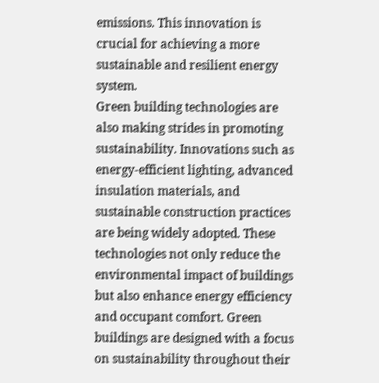emissions. This innovation is crucial for achieving a more sustainable and resilient energy system.
Green building technologies are also making strides in promoting sustainability. Innovations such as energy-efficient lighting, advanced insulation materials, and sustainable construction practices are being widely adopted. These technologies not only reduce the environmental impact of buildings but also enhance energy efficiency and occupant comfort. Green buildings are designed with a focus on sustainability throughout their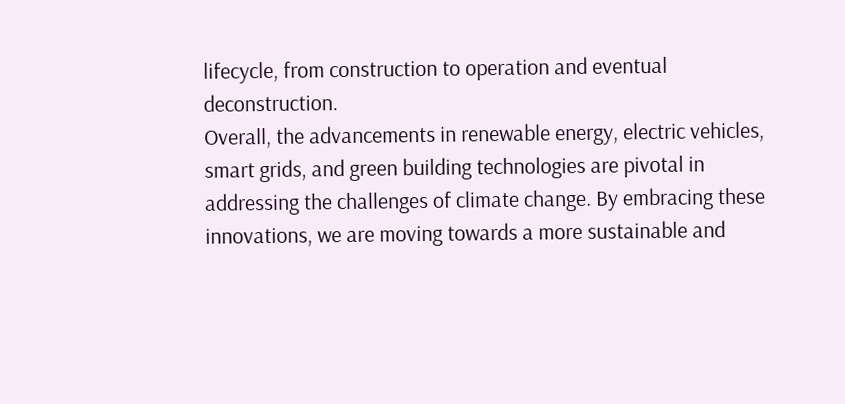lifecycle, from construction to operation and eventual deconstruction.
Overall, the advancements in renewable energy, electric vehicles, smart grids, and green building technologies are pivotal in addressing the challenges of climate change. By embracing these innovations, we are moving towards a more sustainable and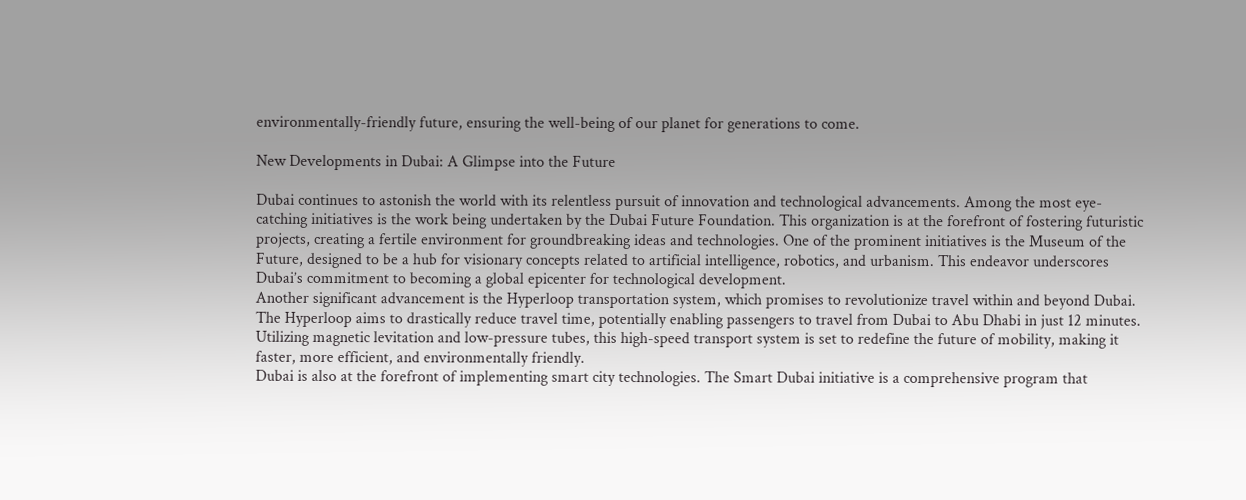environmentally-friendly future, ensuring the well-being of our planet for generations to come.

New Developments in Dubai: A Glimpse into the Future

Dubai continues to astonish the world with its relentless pursuit of innovation and technological advancements. Among the most eye-catching initiatives is the work being undertaken by the Dubai Future Foundation. This organization is at the forefront of fostering futuristic projects, creating a fertile environment for groundbreaking ideas and technologies. One of the prominent initiatives is the Museum of the Future, designed to be a hub for visionary concepts related to artificial intelligence, robotics, and urbanism. This endeavor underscores Dubai’s commitment to becoming a global epicenter for technological development.
Another significant advancement is the Hyperloop transportation system, which promises to revolutionize travel within and beyond Dubai. The Hyperloop aims to drastically reduce travel time, potentially enabling passengers to travel from Dubai to Abu Dhabi in just 12 minutes. Utilizing magnetic levitation and low-pressure tubes, this high-speed transport system is set to redefine the future of mobility, making it faster, more efficient, and environmentally friendly.
Dubai is also at the forefront of implementing smart city technologies. The Smart Dubai initiative is a comprehensive program that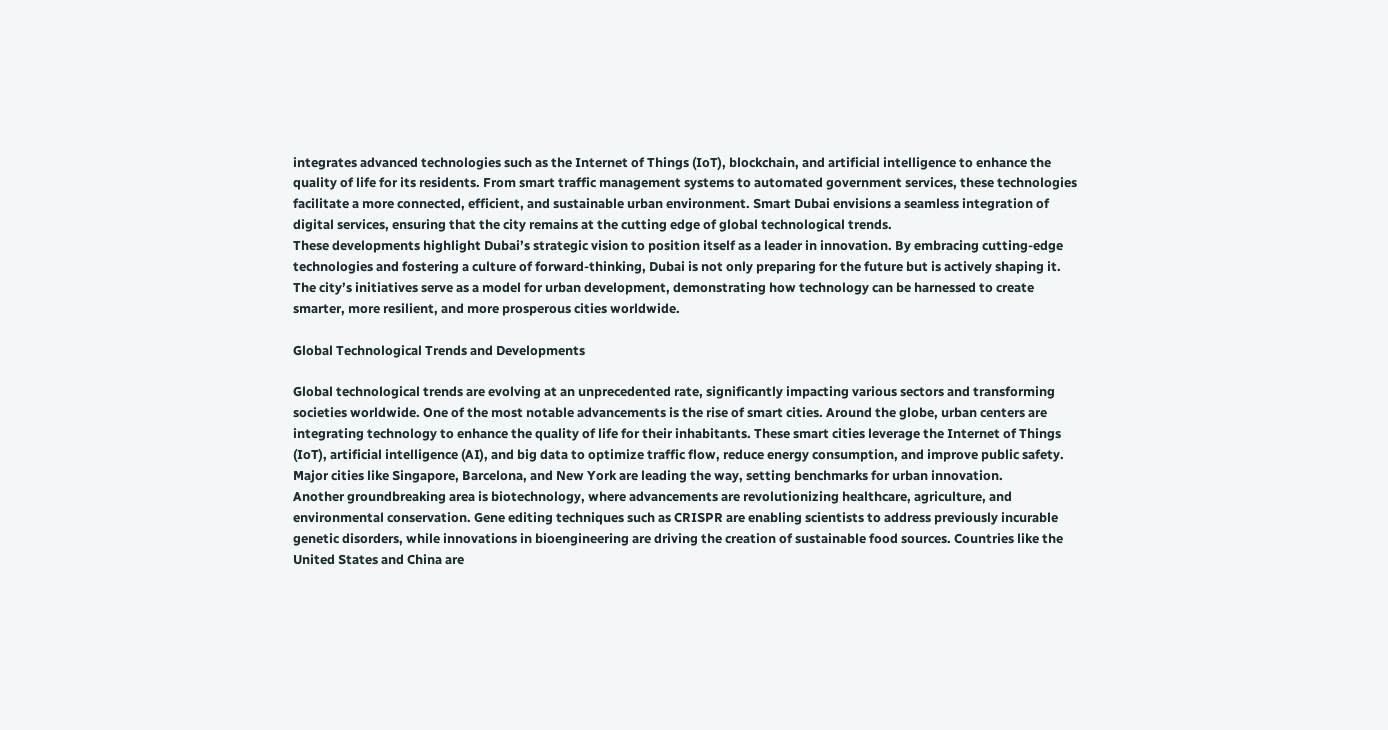integrates advanced technologies such as the Internet of Things (IoT), blockchain, and artificial intelligence to enhance the quality of life for its residents. From smart traffic management systems to automated government services, these technologies facilitate a more connected, efficient, and sustainable urban environment. Smart Dubai envisions a seamless integration of digital services, ensuring that the city remains at the cutting edge of global technological trends.
These developments highlight Dubai’s strategic vision to position itself as a leader in innovation. By embracing cutting-edge technologies and fostering a culture of forward-thinking, Dubai is not only preparing for the future but is actively shaping it. The city’s initiatives serve as a model for urban development, demonstrating how technology can be harnessed to create smarter, more resilient, and more prosperous cities worldwide.

Global Technological Trends and Developments

Global technological trends are evolving at an unprecedented rate, significantly impacting various sectors and transforming societies worldwide. One of the most notable advancements is the rise of smart cities. Around the globe, urban centers are integrating technology to enhance the quality of life for their inhabitants. These smart cities leverage the Internet of Things (IoT), artificial intelligence (AI), and big data to optimize traffic flow, reduce energy consumption, and improve public safety. Major cities like Singapore, Barcelona, and New York are leading the way, setting benchmarks for urban innovation.
Another groundbreaking area is biotechnology, where advancements are revolutionizing healthcare, agriculture, and environmental conservation. Gene editing techniques such as CRISPR are enabling scientists to address previously incurable genetic disorders, while innovations in bioengineering are driving the creation of sustainable food sources. Countries like the United States and China are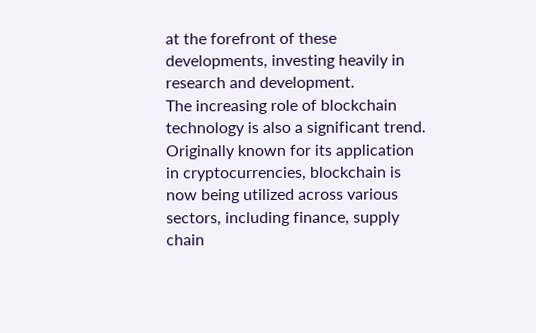at the forefront of these developments, investing heavily in research and development.
The increasing role of blockchain technology is also a significant trend. Originally known for its application in cryptocurrencies, blockchain is now being utilized across various sectors, including finance, supply chain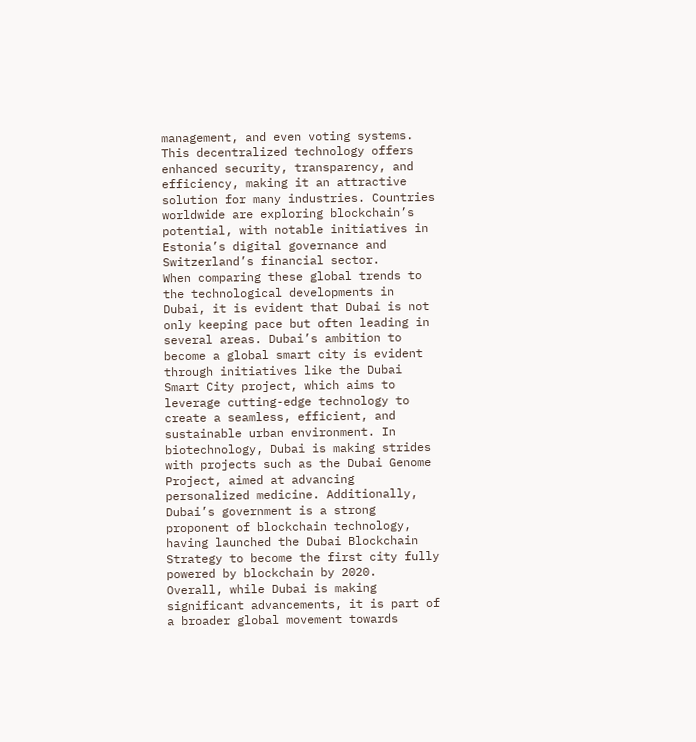management, and even voting systems. This decentralized technology offers enhanced security, transparency, and efficiency, making it an attractive solution for many industries. Countries worldwide are exploring blockchain’s potential, with notable initiatives in Estonia’s digital governance and Switzerland’s financial sector.
When comparing these global trends to the technological developments in Dubai, it is evident that Dubai is not only keeping pace but often leading in several areas. Dubai’s ambition to become a global smart city is evident through initiatives like the Dubai Smart City project, which aims to leverage cutting-edge technology to create a seamless, efficient, and sustainable urban environment. In biotechnology, Dubai is making strides with projects such as the Dubai Genome Project, aimed at advancing personalized medicine. Additionally, Dubai’s government is a strong proponent of blockchain technology, having launched the Dubai Blockchain Strategy to become the first city fully powered by blockchain by 2020.
Overall, while Dubai is making significant advancements, it is part of a broader global movement towards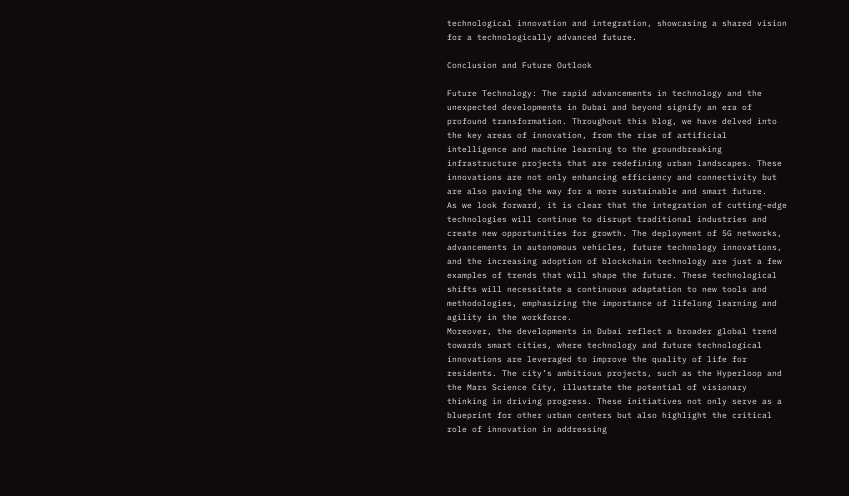technological innovation and integration, showcasing a shared vision for a technologically advanced future.

Conclusion and Future Outlook

Future Technology: The rapid advancements in technology and the unexpected developments in Dubai and beyond signify an era of profound transformation. Throughout this blog, we have delved into the key areas of innovation, from the rise of artificial intelligence and machine learning to the groundbreaking infrastructure projects that are redefining urban landscapes. These innovations are not only enhancing efficiency and connectivity but are also paving the way for a more sustainable and smart future.
As we look forward, it is clear that the integration of cutting-edge technologies will continue to disrupt traditional industries and create new opportunities for growth. The deployment of 5G networks, advancements in autonomous vehicles, future technology innovations, and the increasing adoption of blockchain technology are just a few examples of trends that will shape the future. These technological shifts will necessitate a continuous adaptation to new tools and methodologies, emphasizing the importance of lifelong learning and agility in the workforce.
Moreover, the developments in Dubai reflect a broader global trend towards smart cities, where technology and future technological innovations are leveraged to improve the quality of life for residents. The city’s ambitious projects, such as the Hyperloop and the Mars Science City, illustrate the potential of visionary thinking in driving progress. These initiatives not only serve as a blueprint for other urban centers but also highlight the critical role of innovation in addressing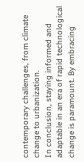contemporary challenges, from climate change to urbanization.
In conclusion, staying informed and adaptable in an era of rapid technological change is paramount. By embracing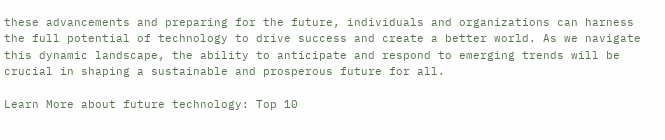these advancements and preparing for the future, individuals and organizations can harness the full potential of technology to drive success and create a better world. As we navigate this dynamic landscape, the ability to anticipate and respond to emerging trends will be crucial in shaping a sustainable and prosperous future for all.

Learn More about future technology: Top 10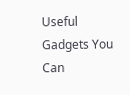Useful Gadgets You Can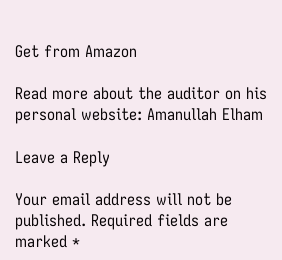Get from Amazon

Read more about the auditor on his personal website: Amanullah Elham

Leave a Reply

Your email address will not be published. Required fields are marked *